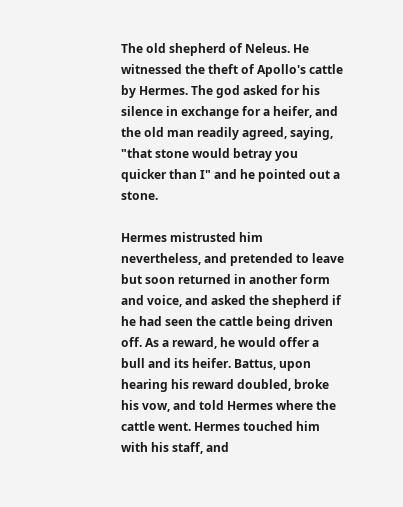The old shepherd of Neleus. He witnessed the theft of Apollo's cattle by Hermes. The god asked for his silence in exchange for a heifer, and the old man readily agreed, saying, "that stone would betray you quicker than I" and he pointed out a stone.

Hermes mistrusted him nevertheless, and pretended to leave but soon returned in another form and voice, and asked the shepherd if he had seen the cattle being driven off. As a reward, he would offer a bull and its heifer. Battus, upon hearing his reward doubled, broke his vow, and told Hermes where the cattle went. Hermes touched him with his staff, and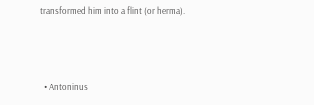transformed him into a flint (or herma).



  • Antoninus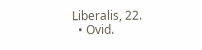Liberalis, 22.
  • Ovid.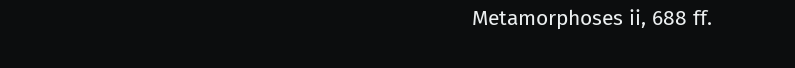Metamorphoses ii, 688 ff.